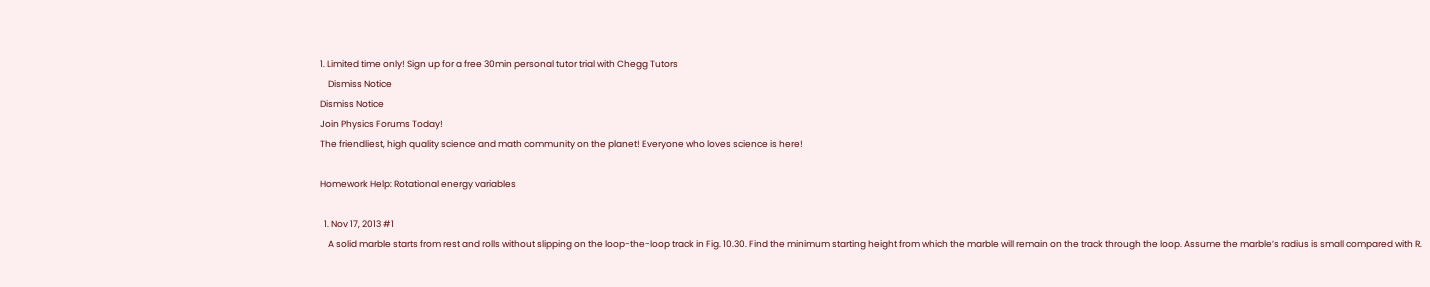1. Limited time only! Sign up for a free 30min personal tutor trial with Chegg Tutors
    Dismiss Notice
Dismiss Notice
Join Physics Forums Today!
The friendliest, high quality science and math community on the planet! Everyone who loves science is here!

Homework Help: Rotational energy variables

  1. Nov 17, 2013 #1
    A solid marble starts from rest and rolls without slipping on the loop-the-loop track in Fig. 10.30. Find the minimum starting height from which the marble will remain on the track through the loop. Assume the marble’s radius is small compared with R.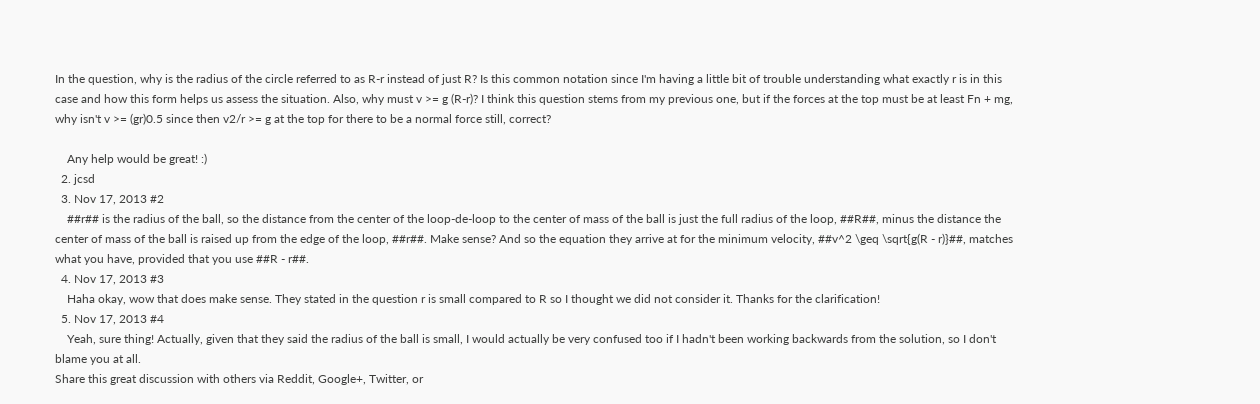In the question, why is the radius of the circle referred to as R-r instead of just R? Is this common notation since I'm having a little bit of trouble understanding what exactly r is in this case and how this form helps us assess the situation. Also, why must v >= g (R-r)? I think this question stems from my previous one, but if the forces at the top must be at least Fn + mg, why isn't v >= (gr)0.5 since then v2/r >= g at the top for there to be a normal force still, correct?

    Any help would be great! :)
  2. jcsd
  3. Nov 17, 2013 #2
    ##r## is the radius of the ball, so the distance from the center of the loop-de-loop to the center of mass of the ball is just the full radius of the loop, ##R##, minus the distance the center of mass of the ball is raised up from the edge of the loop, ##r##. Make sense? And so the equation they arrive at for the minimum velocity, ##v^2 \geq \sqrt{g(R - r)}##, matches what you have, provided that you use ##R - r##.
  4. Nov 17, 2013 #3
    Haha okay, wow that does make sense. They stated in the question r is small compared to R so I thought we did not consider it. Thanks for the clarification!
  5. Nov 17, 2013 #4
    Yeah, sure thing! Actually, given that they said the radius of the ball is small, I would actually be very confused too if I hadn't been working backwards from the solution, so I don't blame you at all.
Share this great discussion with others via Reddit, Google+, Twitter, or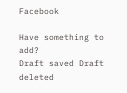Facebook

Have something to add?
Draft saved Draft deleted